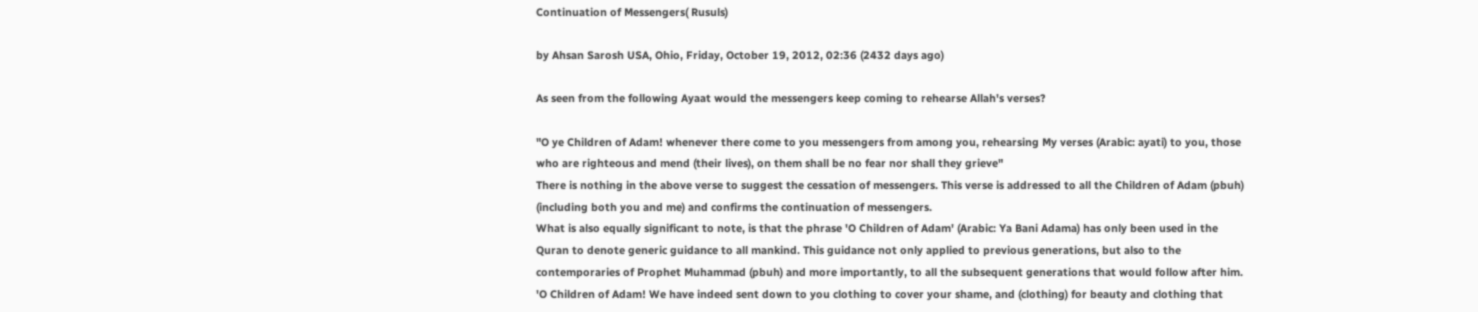Continuation of Messengers( Rusuls)

by Ahsan Sarosh USA, Ohio, Friday, October 19, 2012, 02:36 (2432 days ago)

As seen from the following Ayaat would the messengers keep coming to rehearse Allah's verses?

"O ye Children of Adam! whenever there come to you messengers from among you, rehearsing My verses (Arabic: ayati) to you, those who are righteous and mend (their lives), on them shall be no fear nor shall they grieve"
There is nothing in the above verse to suggest the cessation of messengers. This verse is addressed to all the Children of Adam (pbuh) (including both you and me) and confirms the continuation of messengers.
What is also equally significant to note, is that the phrase 'O Children of Adam' (Arabic: Ya Bani Adama) has only been used in the Quran to denote generic guidance to all mankind. This guidance not only applied to previous generations, but also to the contemporaries of Prophet Muhammad (pbuh) and more importantly, to all the subsequent generations that would follow after him.
'O Children of Adam! We have indeed sent down to you clothing to cover your shame, and (clothing) for beauty and clothing that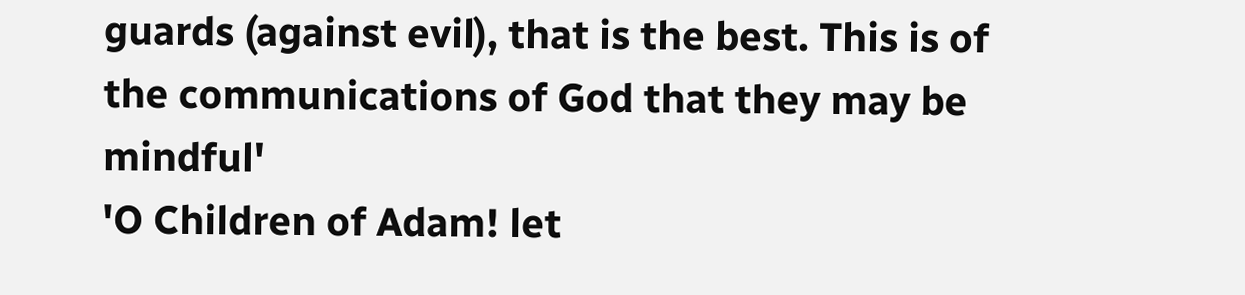guards (against evil), that is the best. This is of the communications of God that they may be mindful'
'O Children of Adam! let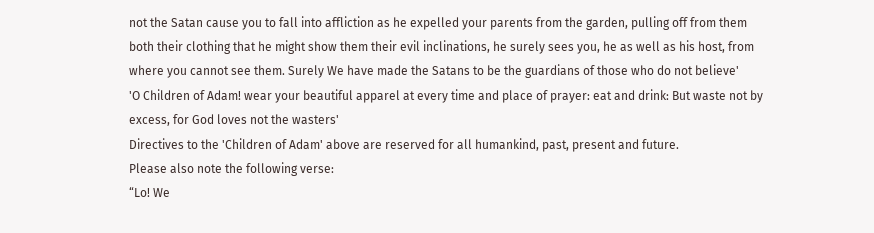not the Satan cause you to fall into affliction as he expelled your parents from the garden, pulling off from them both their clothing that he might show them their evil inclinations, he surely sees you, he as well as his host, from where you cannot see them. Surely We have made the Satans to be the guardians of those who do not believe'
'O Children of Adam! wear your beautiful apparel at every time and place of prayer: eat and drink: But waste not by excess, for God loves not the wasters'
Directives to the 'Children of Adam' above are reserved for all humankind, past, present and future.
Please also note the following verse:
“Lo! We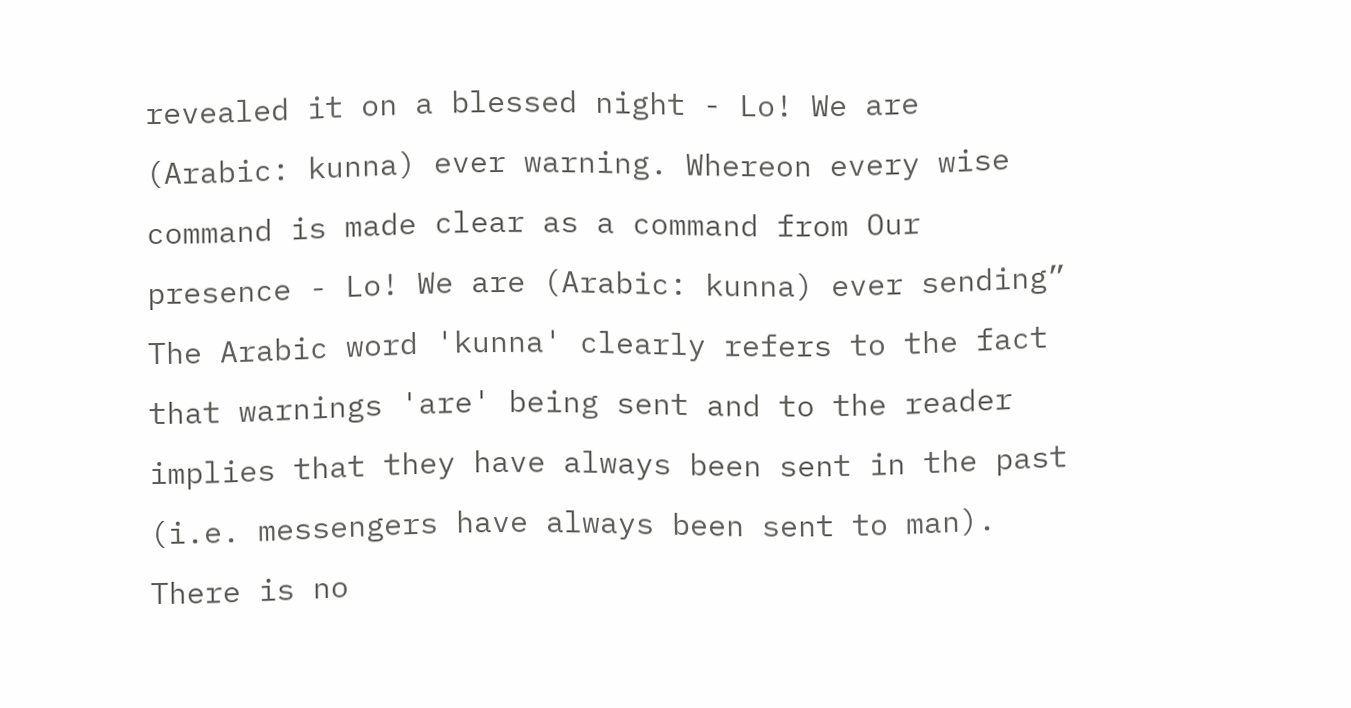revealed it on a blessed night - Lo! We are (Arabic: kunna) ever warning. Whereon every wise command is made clear as a command from Our presence - Lo! We are (Arabic: kunna) ever sending”
The Arabic word 'kunna' clearly refers to the fact that warnings 'are' being sent and to the reader implies that they have always been sent in the past (i.e. messengers have always been sent to man). There is no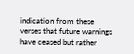indication from these verses that future warnings have ceased but rather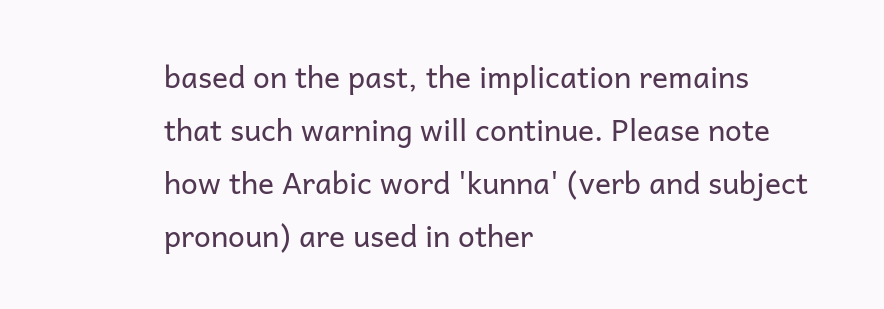based on the past, the implication remains that such warning will continue. Please note how the Arabic word 'kunna' (verb and subject pronoun) are used in other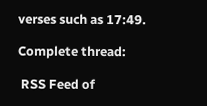verses such as 17:49.

Complete thread:

 RSS Feed of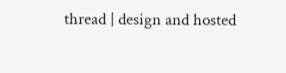thread | design and hosted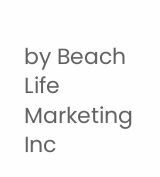by Beach Life Marketing Inc